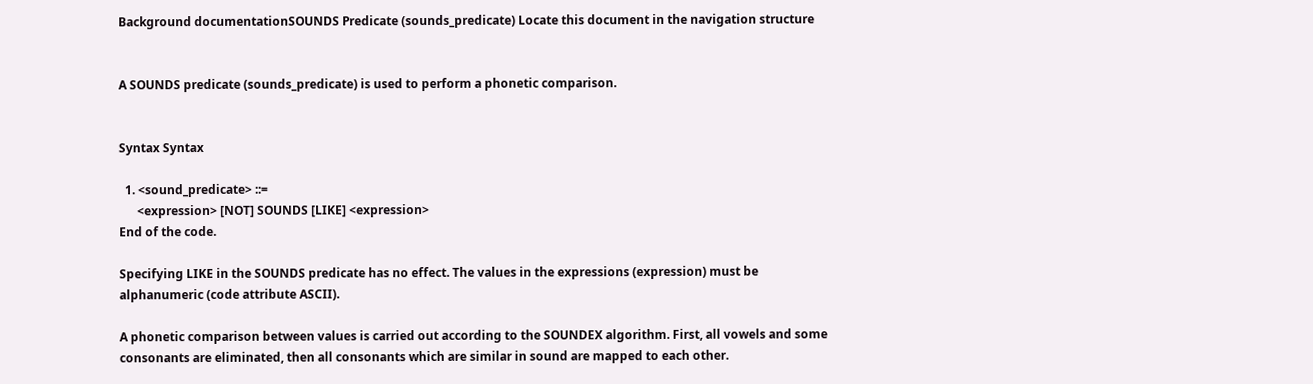Background documentationSOUNDS Predicate (sounds_predicate) Locate this document in the navigation structure


A SOUNDS predicate (sounds_predicate) is used to perform a phonetic comparison.


Syntax Syntax

  1. <sound_predicate> ::=
      <expression> [NOT] SOUNDS [LIKE] <expression>
End of the code.

Specifying LIKE in the SOUNDS predicate has no effect. The values in the expressions (expression) must be alphanumeric (code attribute ASCII).

A phonetic comparison between values is carried out according to the SOUNDEX algorithm. First, all vowels and some consonants are eliminated, then all consonants which are similar in sound are mapped to each other.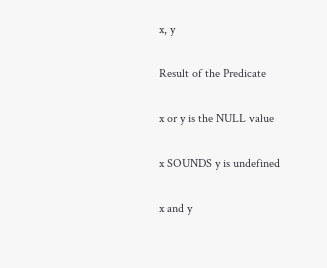x, y

Result of the Predicate

x or y is the NULL value

x SOUNDS y is undefined

x and y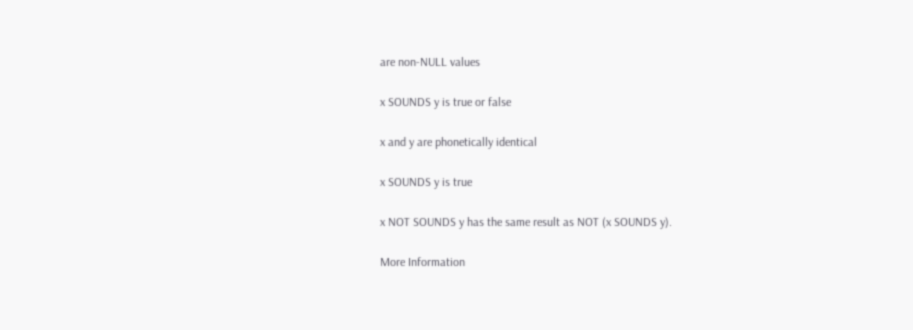are non-NULL values

x SOUNDS y is true or false

x and y are phonetically identical

x SOUNDS y is true

x NOT SOUNDS y has the same result as NOT (x SOUNDS y).

More Information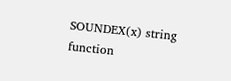SOUNDEX(x) string function